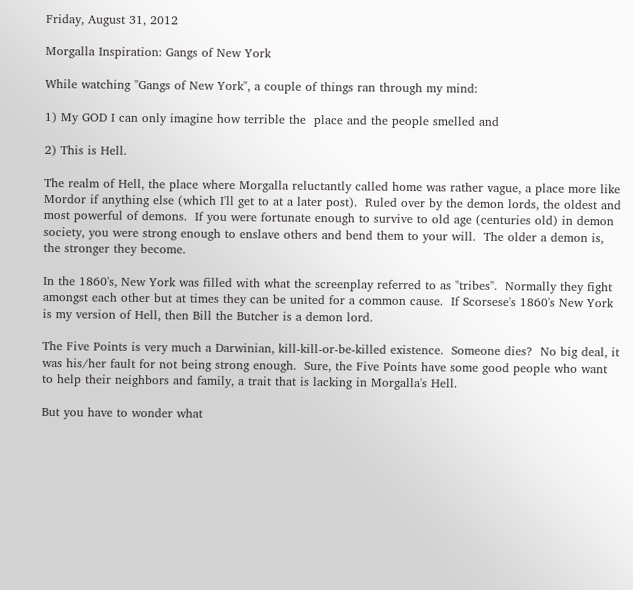Friday, August 31, 2012

Morgalla Inspiration: Gangs of New York

While watching "Gangs of New York", a couple of things ran through my mind:

1) My GOD I can only imagine how terrible the  place and the people smelled and

2) This is Hell.

The realm of Hell, the place where Morgalla reluctantly called home was rather vague, a place more like Mordor if anything else (which I'll get to at a later post).  Ruled over by the demon lords, the oldest and most powerful of demons.  If you were fortunate enough to survive to old age (centuries old) in demon society, you were strong enough to enslave others and bend them to your will.  The older a demon is, the stronger they become.

In the 1860's, New York was filled with what the screenplay referred to as "tribes".  Normally they fight amongst each other but at times they can be united for a common cause.  If Scorsese's 1860's New York is my version of Hell, then Bill the Butcher is a demon lord.

The Five Points is very much a Darwinian, kill-kill-or-be-killed existence.  Someone dies?  No big deal, it was his/her fault for not being strong enough.  Sure, the Five Points have some good people who want to help their neighbors and family, a trait that is lacking in Morgalla's Hell.

But you have to wonder what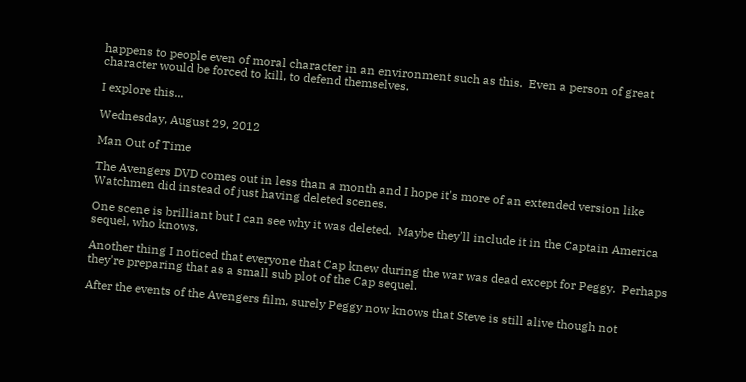happens to people even of moral character in an environment such as this.  Even a person of great character would be forced to kill, to defend themselves.

I explore this...

Wednesday, August 29, 2012

Man Out of Time

The Avengers DVD comes out in less than a month and I hope it's more of an extended version like Watchmen did instead of just having deleted scenes.

One scene is brilliant but I can see why it was deleted.  Maybe they'll include it in the Captain America sequel, who knows.

Another thing I noticed that everyone that Cap knew during the war was dead except for Peggy.  Perhaps they're preparing that as a small sub plot of the Cap sequel.

After the events of the Avengers film, surely Peggy now knows that Steve is still alive though not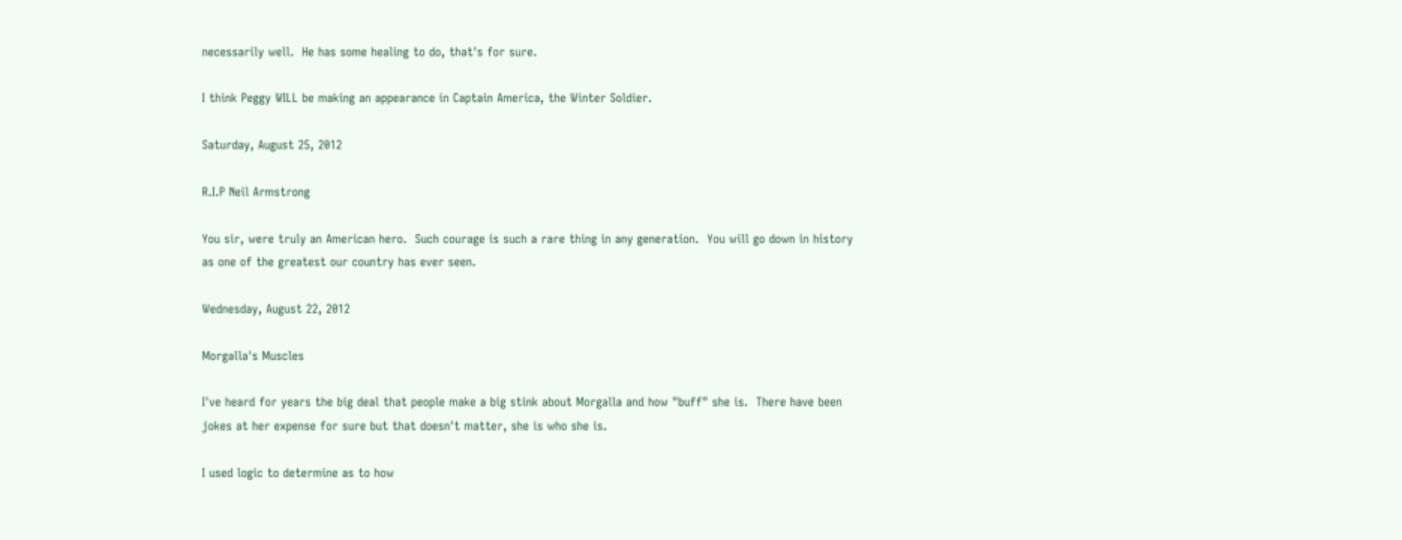necessarily well.  He has some healing to do, that's for sure.

I think Peggy WILL be making an appearance in Captain America, the Winter Soldier.

Saturday, August 25, 2012

R.I.P Neil Armstrong

You sir, were truly an American hero.  Such courage is such a rare thing in any generation.  You will go down in history as one of the greatest our country has ever seen.

Wednesday, August 22, 2012

Morgalla's Muscles

I've heard for years the big deal that people make a big stink about Morgalla and how "buff" she is.  There have been jokes at her expense for sure but that doesn't matter, she is who she is.

I used logic to determine as to how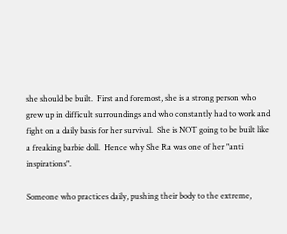she should be built.  First and foremost, she is a strong person who grew up in difficult surroundings and who constantly had to work and fight on a daily basis for her survival.  She is NOT going to be built like a freaking barbie doll.  Hence why She Ra was one of her "anti inspirations".

Someone who practices daily, pushing their body to the extreme,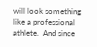will look something like a professional athlete.  And since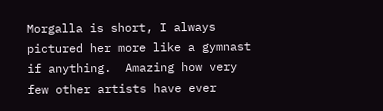Morgalla is short, I always pictured her more like a gymnast if anything.  Amazing how very few other artists have ever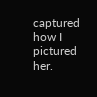captured how I pictured her.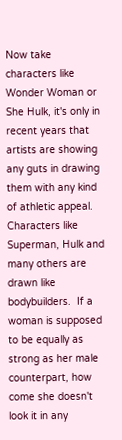Now take characters like Wonder Woman or She Hulk, it's only in recent years that artists are showing any guts in drawing them with any kind of athletic appeal.  Characters like Superman, Hulk and many others are drawn like bodybuilders.  If a woman is supposed to be equally as strong as her male counterpart, how come she doesn't look it in any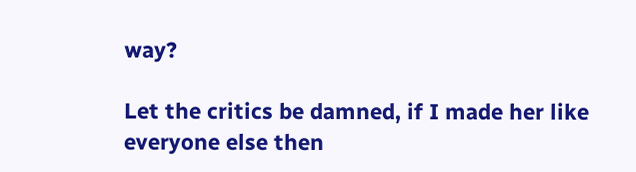way?

Let the critics be damned, if I made her like everyone else then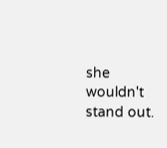she wouldn't stand out.